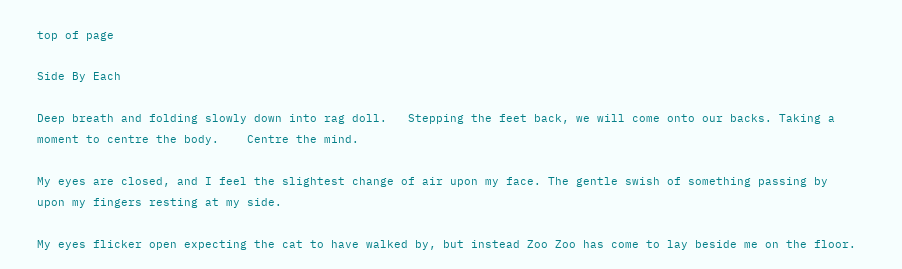top of page

Side By Each

Deep breath and folding slowly down into rag doll.   Stepping the feet back, we will come onto our backs. Taking a moment to centre the body.    Centre the mind.

My eyes are closed, and I feel the slightest change of air upon my face. The gentle swish of something passing by upon my fingers resting at my side.

My eyes flicker open expecting the cat to have walked by, but instead Zoo Zoo has come to lay beside me on the floor.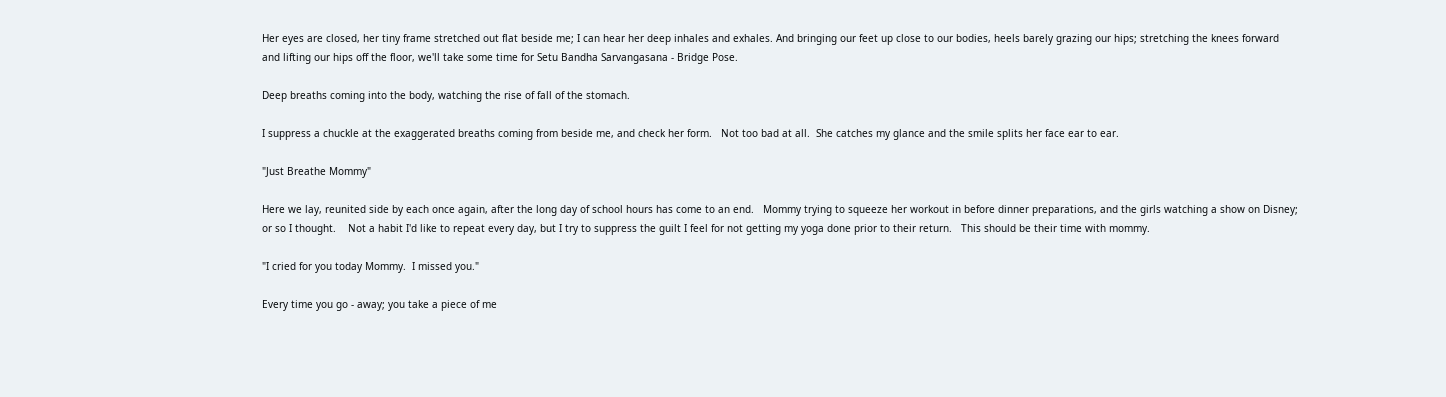Her eyes are closed, her tiny frame stretched out flat beside me; I can hear her deep inhales and exhales. And bringing our feet up close to our bodies, heels barely grazing our hips; stretching the knees forward and lifting our hips off the floor, we'll take some time for Setu Bandha Sarvangasana - Bridge Pose.

Deep breaths coming into the body, watching the rise of fall of the stomach.

I suppress a chuckle at the exaggerated breaths coming from beside me, and check her form.   Not too bad at all.  She catches my glance and the smile splits her face ear to ear.

"Just Breathe Mommy"

Here we lay, reunited side by each once again, after the long day of school hours has come to an end.   Mommy trying to squeeze her workout in before dinner preparations, and the girls watching a show on Disney; or so I thought.    Not a habit I'd like to repeat every day, but I try to suppress the guilt I feel for not getting my yoga done prior to their return.   This should be their time with mommy.

"I cried for you today Mommy.  I missed you."

Every time you go - away; you take a piece of me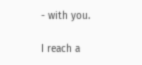- with you.

I reach a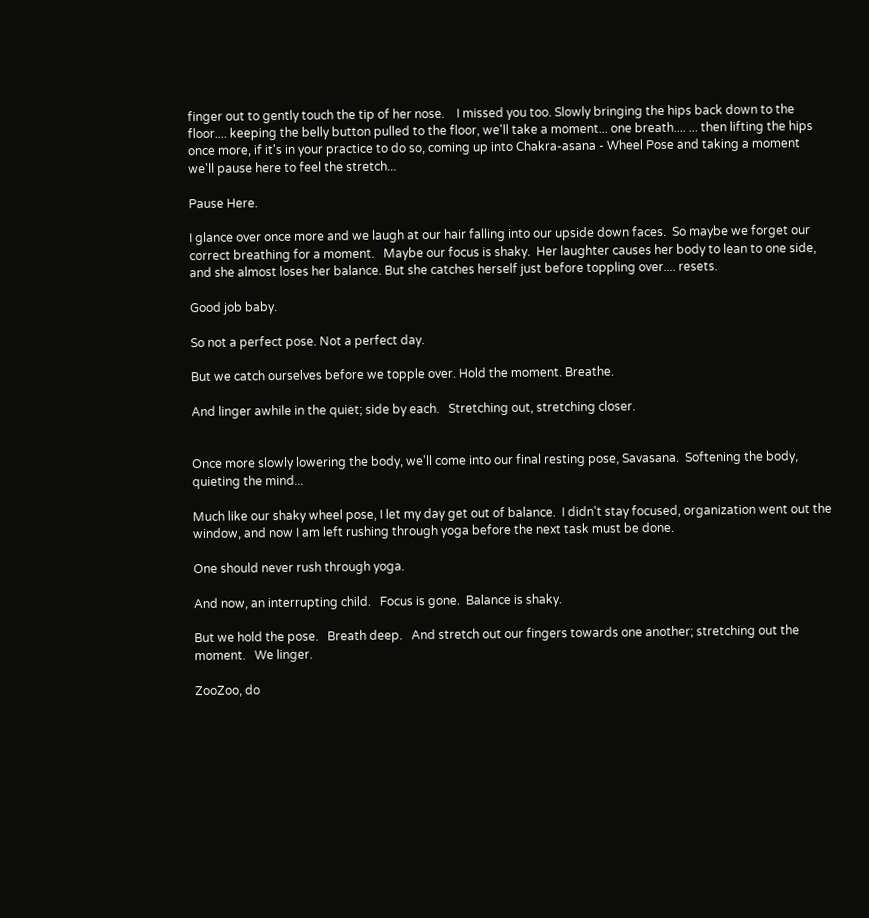finger out to gently touch the tip of her nose.    I missed you too. Slowly bringing the hips back down to the floor.... keeping the belly button pulled to the floor, we'll take a moment... one breath.... ... then lifting the hips once more, if it's in your practice to do so, coming up into Chakra-asana - Wheel Pose and taking a moment we'll pause here to feel the stretch...

Pause Here.

I glance over once more and we laugh at our hair falling into our upside down faces.  So maybe we forget our correct breathing for a moment.   Maybe our focus is shaky.  Her laughter causes her body to lean to one side, and she almost loses her balance. But she catches herself just before toppling over.... resets.

Good job baby.

So not a perfect pose. Not a perfect day.

But we catch ourselves before we topple over. Hold the moment. Breathe.

And linger awhile in the quiet; side by each.   Stretching out, stretching closer.


Once more slowly lowering the body, we'll come into our final resting pose, Savasana.  Softening the body, quieting the mind...

Much like our shaky wheel pose, I let my day get out of balance.  I didn't stay focused, organization went out the window, and now I am left rushing through yoga before the next task must be done.

One should never rush through yoga.

And now, an interrupting child.   Focus is gone.  Balance is shaky.

But we hold the pose.   Breath deep.   And stretch out our fingers towards one another; stretching out the moment.   We linger.

ZooZoo, do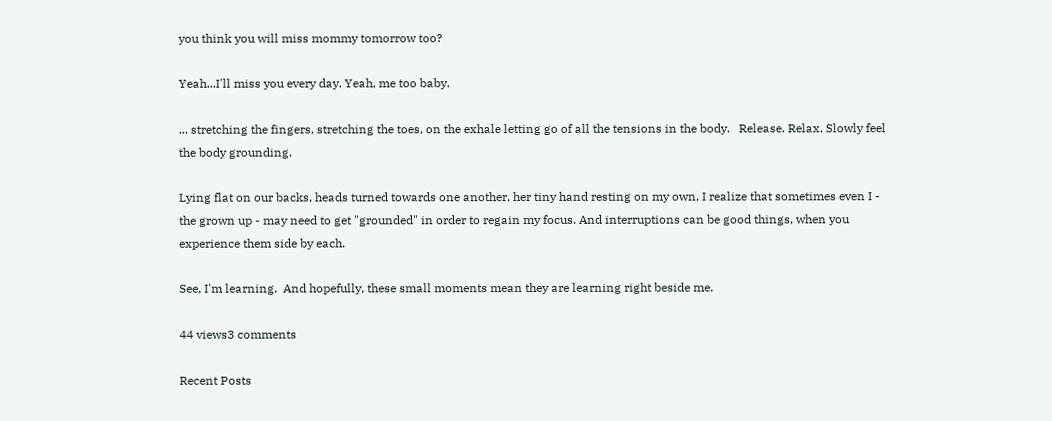you think you will miss mommy tomorrow too?

Yeah...I'll miss you every day. Yeah, me too baby.

... stretching the fingers, stretching the toes, on the exhale letting go of all the tensions in the body.   Release. Relax. Slowly feel the body grounding.

Lying flat on our backs, heads turned towards one another, her tiny hand resting on my own, I realize that sometimes even I - the grown up - may need to get "grounded" in order to regain my focus. And interruptions can be good things, when you experience them side by each.

See, I'm learning.  And hopefully, these small moments mean they are learning right beside me.

44 views3 comments

Recent Posts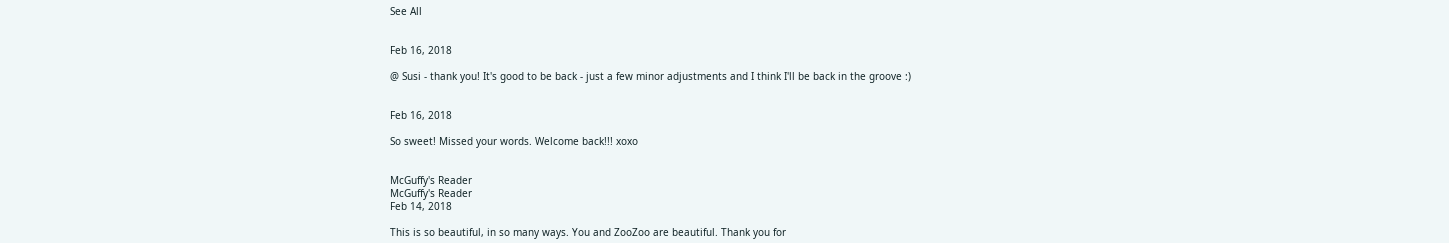See All


Feb 16, 2018

@ Susi - thank you! It's good to be back - just a few minor adjustments and I think I'll be back in the groove :)


Feb 16, 2018

So sweet! Missed your words. Welcome back!!! xoxo


McGuffy's Reader
McGuffy's Reader
Feb 14, 2018

This is so beautiful, in so many ways. You and ZooZoo are beautiful. Thank you for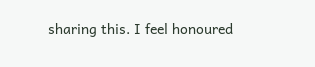sharing this. I feel honoured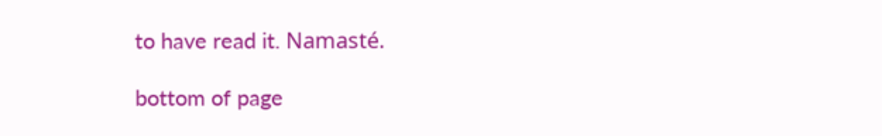to have read it. Namasté.

bottom of page